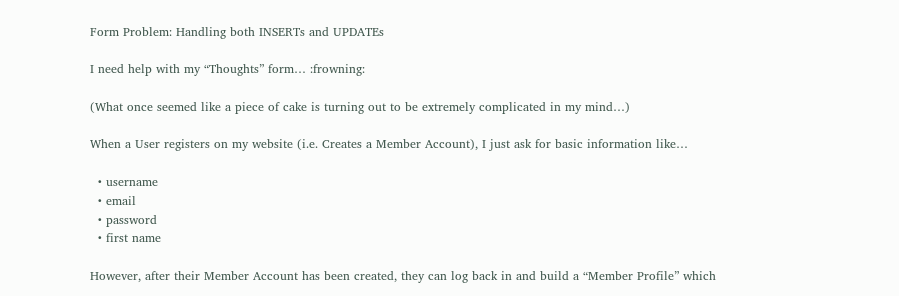Form Problem: Handling both INSERTs and UPDATEs

I need help with my “Thoughts” form… :frowning:

(What once seemed like a piece of cake is turning out to be extremely complicated in my mind…)

When a User registers on my website (i.e. Creates a Member Account), I just ask for basic information like…

  • username
  • email
  • password
  • first name

However, after their Member Account has been created, they can log back in and build a “Member Profile” which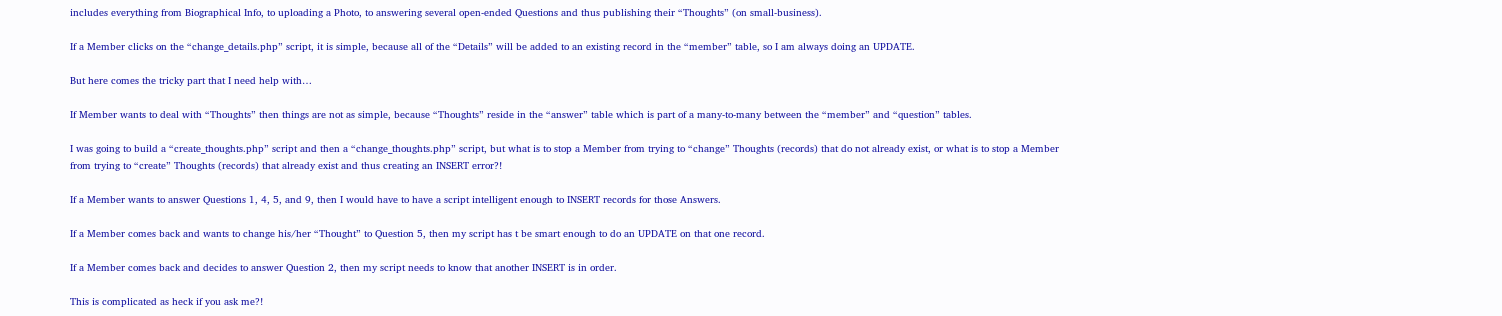includes everything from Biographical Info, to uploading a Photo, to answering several open-ended Questions and thus publishing their “Thoughts” (on small-business).

If a Member clicks on the “change_details.php” script, it is simple, because all of the “Details” will be added to an existing record in the “member” table, so I am always doing an UPDATE.

But here comes the tricky part that I need help with…

If Member wants to deal with “Thoughts” then things are not as simple, because “Thoughts” reside in the “answer” table which is part of a many-to-many between the “member” and “question” tables.

I was going to build a “create_thoughts.php” script and then a “change_thoughts.php” script, but what is to stop a Member from trying to “change” Thoughts (records) that do not already exist, or what is to stop a Member from trying to “create” Thoughts (records) that already exist and thus creating an INSERT error?!

If a Member wants to answer Questions 1, 4, 5, and 9, then I would have to have a script intelligent enough to INSERT records for those Answers.

If a Member comes back and wants to change his/her “Thought” to Question 5, then my script has t be smart enough to do an UPDATE on that one record.

If a Member comes back and decides to answer Question 2, then my script needs to know that another INSERT is in order.

This is complicated as heck if you ask me?!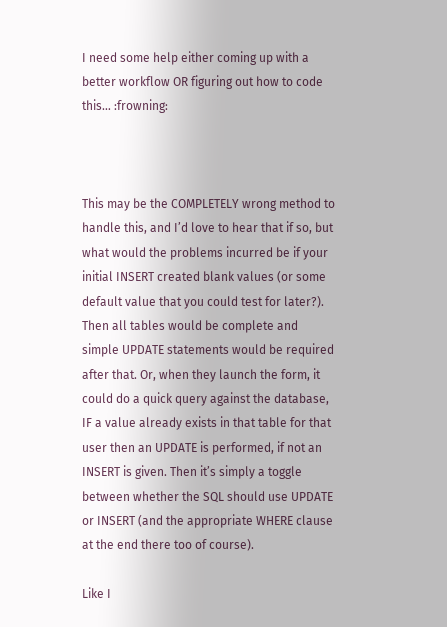I need some help either coming up with a better workflow OR figuring out how to code this… :frowning:



This may be the COMPLETELY wrong method to handle this, and I’d love to hear that if so, but what would the problems incurred be if your initial INSERT created blank values (or some default value that you could test for later?). Then all tables would be complete and simple UPDATE statements would be required after that. Or, when they launch the form, it could do a quick query against the database, IF a value already exists in that table for that user then an UPDATE is performed, if not an INSERT is given. Then it’s simply a toggle between whether the SQL should use UPDATE or INSERT (and the appropriate WHERE clause at the end there too of course).

Like I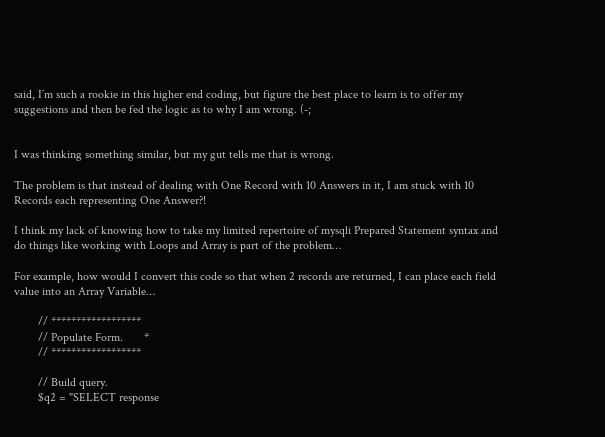said, I’m such a rookie in this higher end coding, but figure the best place to learn is to offer my suggestions and then be fed the logic as to why I am wrong. (-;


I was thinking something similar, but my gut tells me that is wrong.

The problem is that instead of dealing with One Record with 10 Answers in it, I am stuck with 10 Records each representing One Answer?!

I think my lack of knowing how to take my limited repertoire of mysqli Prepared Statement syntax and do things like working with Loops and Array is part of the problem…

For example, how would I convert this code so that when 2 records are returned, I can place each field value into an Array Variable…

        // ******************
        // Populate Form.       *
        // ******************

        // Build query.
        $q2 = "SELECT response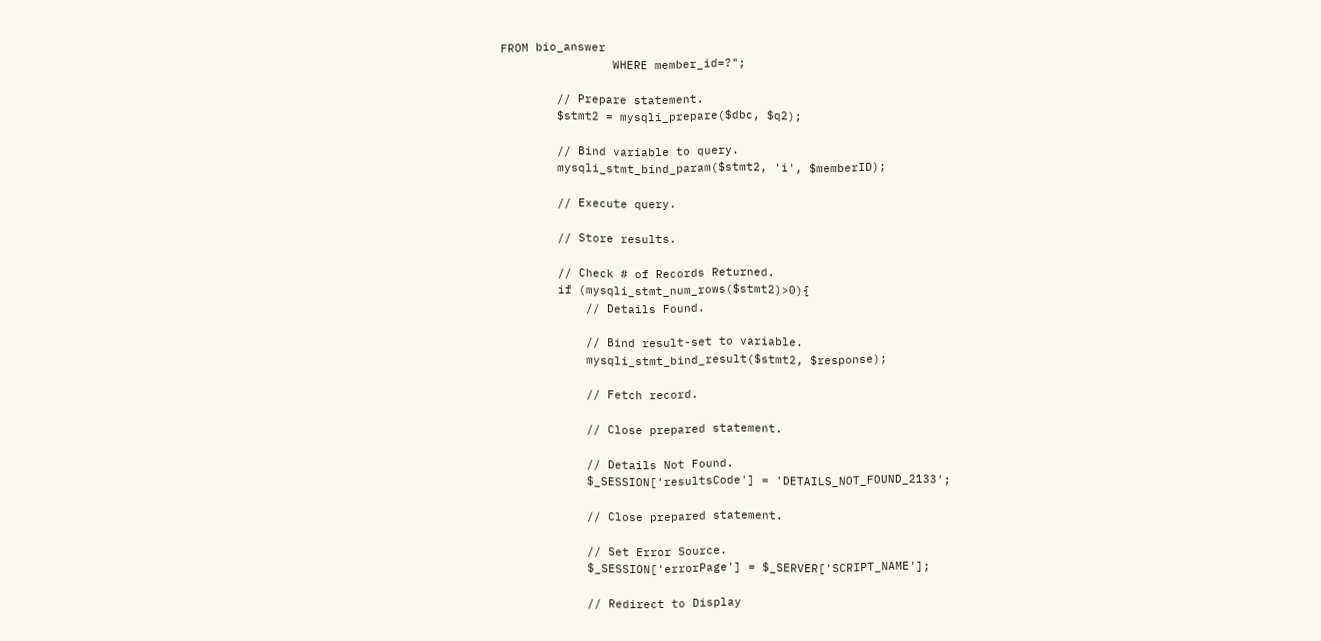FROM bio_answer
                WHERE member_id=?";

        // Prepare statement.
        $stmt2 = mysqli_prepare($dbc, $q2);

        // Bind variable to query.
        mysqli_stmt_bind_param($stmt2, 'i', $memberID);

        // Execute query.

        // Store results.

        // Check # of Records Returned.
        if (mysqli_stmt_num_rows($stmt2)>0){
            // Details Found.

            // Bind result-set to variable.
            mysqli_stmt_bind_result($stmt2, $response);

            // Fetch record.

            // Close prepared statement.

            // Details Not Found.
            $_SESSION['resultsCode'] = 'DETAILS_NOT_FOUND_2133';

            // Close prepared statement.

            // Set Error Source.
            $_SESSION['errorPage'] = $_SERVER['SCRIPT_NAME'];

            // Redirect to Display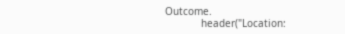Outcome.
            header("Location: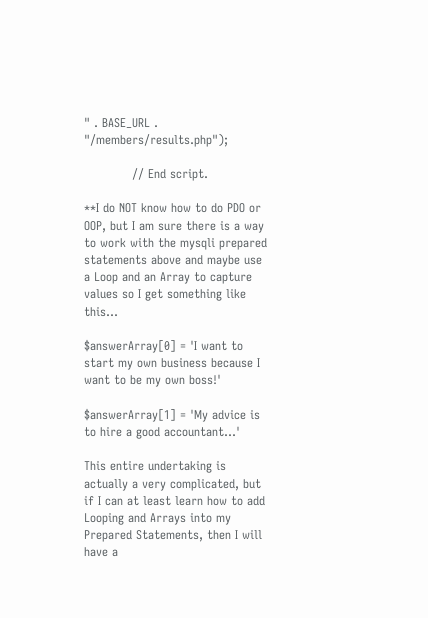" . BASE_URL . "/members/results.php");

            // End script.

**I do NOT know how to do PDO or OOP, but I am sure there is a way to work with the mysqli prepared statements above and maybe use a Loop and an Array to capture values so I get something like this…

$answerArray[0] = 'I want to start my own business because I want to be my own boss!'

$answerArray[1] = 'My advice is to hire a good accountant...'

This entire undertaking is actually a very complicated, but if I can at least learn how to add Looping and Arrays into my Prepared Statements, then I will have a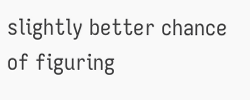slightly better chance of figuring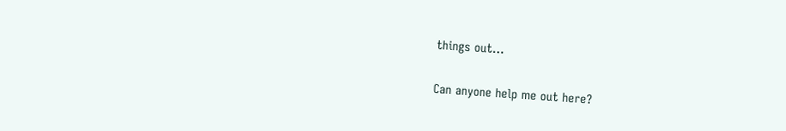things out…

Can anyone help me out here?